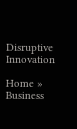Disruptive Innovation

Home » Business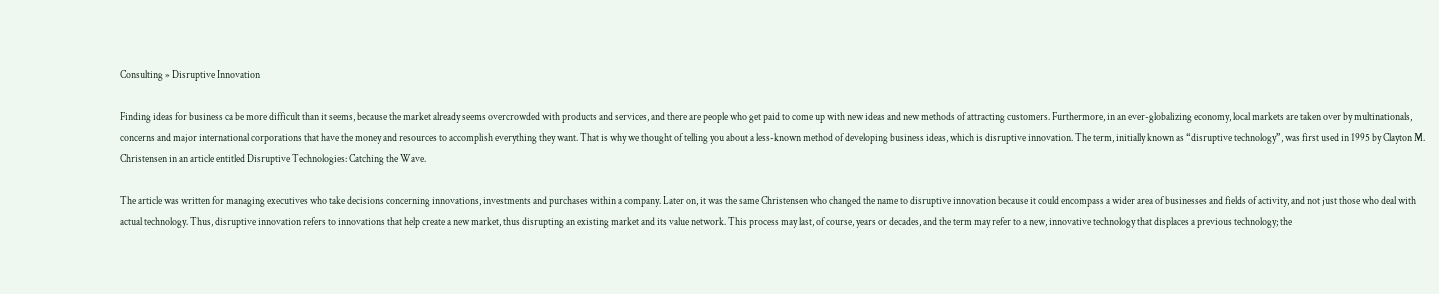Consulting » Disruptive Innovation

Finding ideas for business ca be more difficult than it seems, because the market already seems overcrowded with products and services, and there are people who get paid to come up with new ideas and new methods of attracting customers. Furthermore, in an ever-globalizing economy, local markets are taken over by multinationals, concerns and major international corporations that have the money and resources to accomplish everything they want. That is why we thought of telling you about a less-known method of developing business ideas, which is disruptive innovation. The term, initially known as “disruptive technology”, was first used in 1995 by Clayton M. Christensen in an article entitled Disruptive Technologies: Catching the Wave.

The article was written for managing executives who take decisions concerning innovations, investments and purchases within a company. Later on, it was the same Christensen who changed the name to disruptive innovation because it could encompass a wider area of businesses and fields of activity, and not just those who deal with actual technology. Thus, disruptive innovation refers to innovations that help create a new market, thus disrupting an existing market and its value network. This process may last, of course, years or decades, and the term may refer to a new, innovative technology that displaces a previous technology; the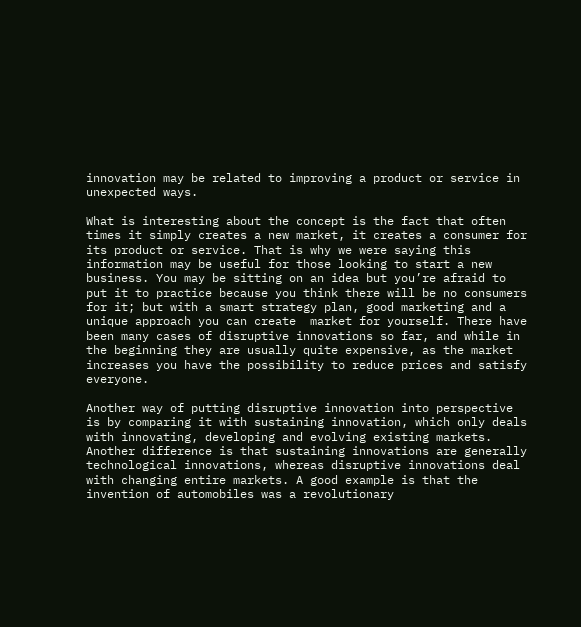innovation may be related to improving a product or service in unexpected ways.

What is interesting about the concept is the fact that often times it simply creates a new market, it creates a consumer for its product or service. That is why we were saying this information may be useful for those looking to start a new business. You may be sitting on an idea but you’re afraid to put it to practice because you think there will be no consumers for it; but with a smart strategy plan, good marketing and a unique approach you can create  market for yourself. There have been many cases of disruptive innovations so far, and while in the beginning they are usually quite expensive, as the market increases you have the possibility to reduce prices and satisfy everyone.

Another way of putting disruptive innovation into perspective is by comparing it with sustaining innovation, which only deals with innovating, developing and evolving existing markets. Another difference is that sustaining innovations are generally technological innovations, whereas disruptive innovations deal with changing entire markets. A good example is that the invention of automobiles was a revolutionary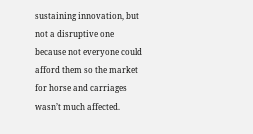sustaining innovation, but not a disruptive one because not everyone could afford them so the market for horse and carriages wasn’t much affected.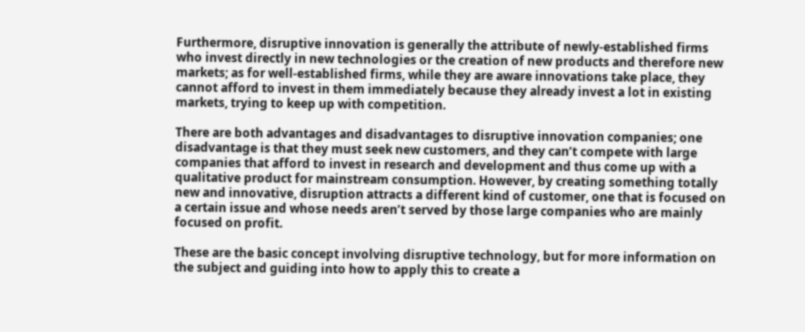Furthermore, disruptive innovation is generally the attribute of newly-established firms who invest directly in new technologies or the creation of new products and therefore new markets; as for well-established firms, while they are aware innovations take place, they cannot afford to invest in them immediately because they already invest a lot in existing markets, trying to keep up with competition.

There are both advantages and disadvantages to disruptive innovation companies; one disadvantage is that they must seek new customers, and they can’t compete with large companies that afford to invest in research and development and thus come up with a qualitative product for mainstream consumption. However, by creating something totally new and innovative, disruption attracts a different kind of customer, one that is focused on a certain issue and whose needs aren’t served by those large companies who are mainly focused on profit.

These are the basic concept involving disruptive technology, but for more information on the subject and guiding into how to apply this to create a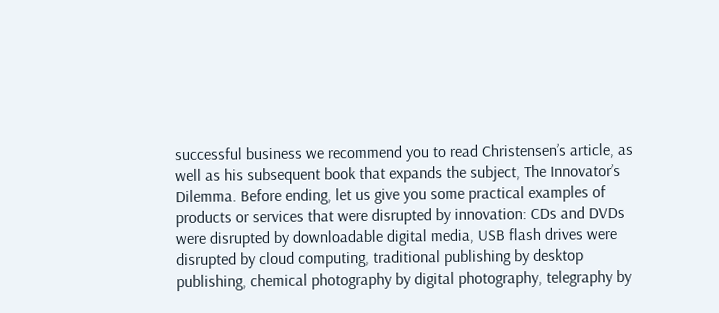successful business we recommend you to read Christensen’s article, as well as his subsequent book that expands the subject, The Innovator’s Dilemma. Before ending, let us give you some practical examples of products or services that were disrupted by innovation: CDs and DVDs were disrupted by downloadable digital media, USB flash drives were disrupted by cloud computing, traditional publishing by desktop publishing, chemical photography by digital photography, telegraphy by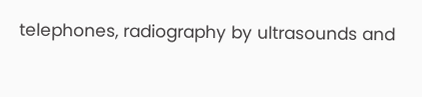telephones, radiography by ultrasounds and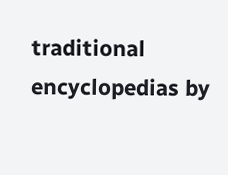traditional encyclopedias by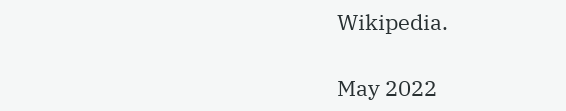Wikipedia.

May 2022